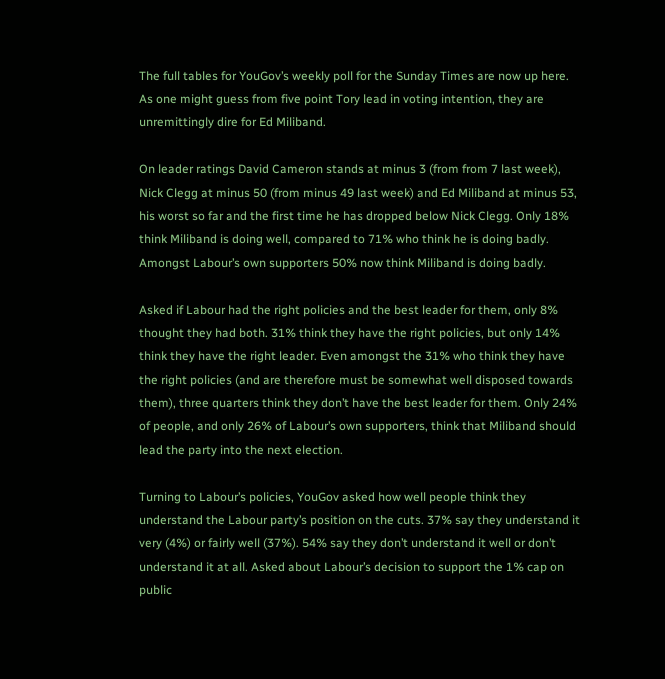The full tables for YouGov’s weekly poll for the Sunday Times are now up here. As one might guess from five point Tory lead in voting intention, they are unremittingly dire for Ed Miliband.

On leader ratings David Cameron stands at minus 3 (from from 7 last week), Nick Clegg at minus 50 (from minus 49 last week) and Ed Miliband at minus 53, his worst so far and the first time he has dropped below Nick Clegg. Only 18% think Miliband is doing well, compared to 71% who think he is doing badly. Amongst Labour’s own supporters 50% now think Miliband is doing badly.

Asked if Labour had the right policies and the best leader for them, only 8% thought they had both. 31% think they have the right policies, but only 14% think they have the right leader. Even amongst the 31% who think they have the right policies (and are therefore must be somewhat well disposed towards them), three quarters think they don’t have the best leader for them. Only 24% of people, and only 26% of Labour’s own supporters, think that Miliband should lead the party into the next election.

Turning to Labour’s policies, YouGov asked how well people think they understand the Labour party’s position on the cuts. 37% say they understand it very (4%) or fairly well (37%). 54% say they don’t understand it well or don’t understand it at all. Asked about Labour’s decision to support the 1% cap on public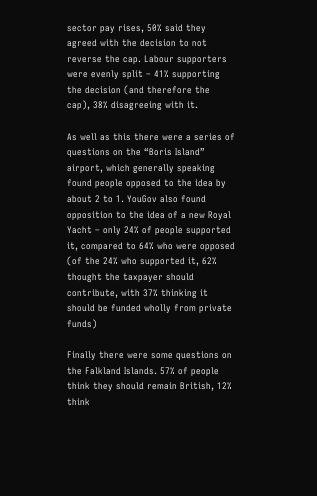sector pay rises, 50% said they agreed with the decision to not reverse the cap. Labour supporters were evenly split – 41% supporting the decision (and therefore the cap), 38% disagreeing with it.

As well as this there were a series of questions on the “Boris Island” airport, which generally speaking found people opposed to the idea by about 2 to 1. YouGov also found opposition to the idea of a new Royal Yacht – only 24% of people supported it, compared to 64% who were opposed (of the 24% who supported it, 62% thought the taxpayer should contribute, with 37% thinking it should be funded wholly from private funds)

Finally there were some questions on the Falkland Islands. 57% of people think they should remain British, 12% think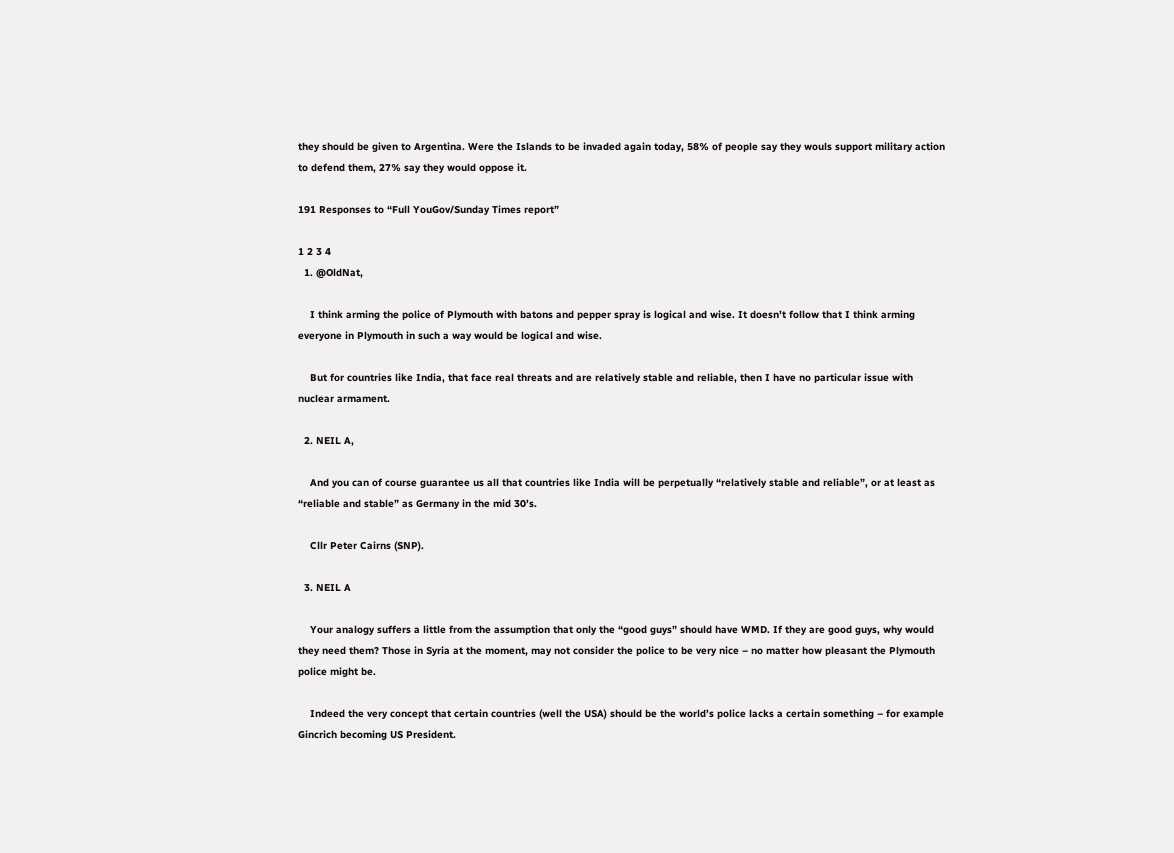they should be given to Argentina. Were the Islands to be invaded again today, 58% of people say they wouls support military action to defend them, 27% say they would oppose it.

191 Responses to “Full YouGov/Sunday Times report”

1 2 3 4
  1. @OldNat,

    I think arming the police of Plymouth with batons and pepper spray is logical and wise. It doesn’t follow that I think arming everyone in Plymouth in such a way would be logical and wise.

    But for countries like India, that face real threats and are relatively stable and reliable, then I have no particular issue with nuclear armament.

  2. NEIL A,

    And you can of course guarantee us all that countries like India will be perpetually “relatively stable and reliable”, or at least as “reliable and stable” as Germany in the mid 30’s.

    Cllr Peter Cairns (SNP).

  3. NEIL A

    Your analogy suffers a little from the assumption that only the “good guys” should have WMD. If they are good guys, why would they need them? Those in Syria at the moment, may not consider the police to be very nice – no matter how pleasant the Plymouth police might be.

    Indeed the very concept that certain countries (well the USA) should be the world’s police lacks a certain something – for example Gincrich becoming US President.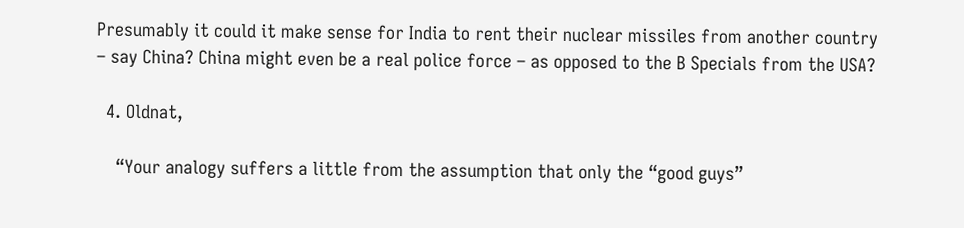Presumably it could it make sense for India to rent their nuclear missiles from another country – say China? China might even be a real police force – as opposed to the B Specials from the USA?

  4. Oldnat,

    “Your analogy suffers a little from the assumption that only the “good guys”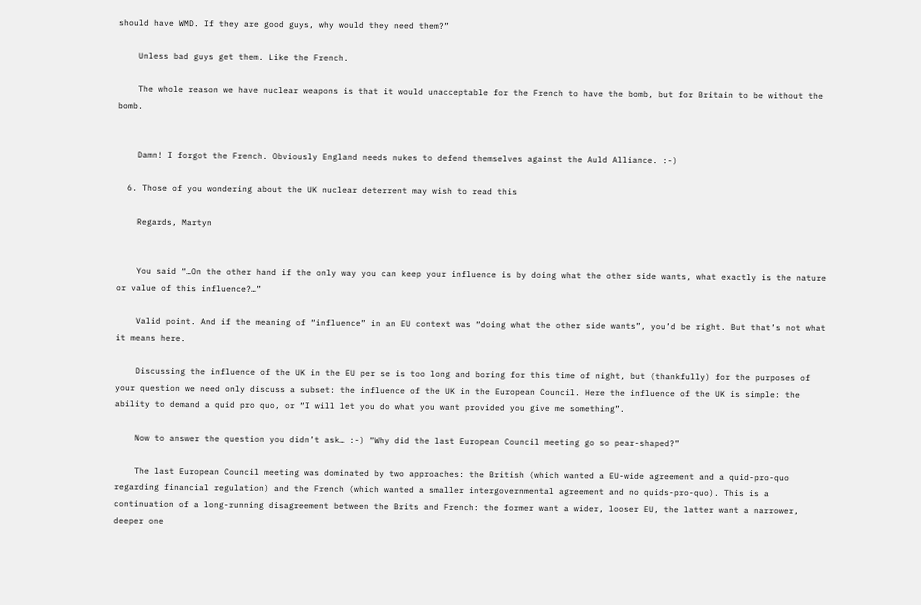should have WMD. If they are good guys, why would they need them?”

    Unless bad guys get them. Like the French.

    The whole reason we have nuclear weapons is that it would unacceptable for the French to have the bomb, but for Britain to be without the bomb.


    Damn! I forgot the French. Obviously England needs nukes to defend themselves against the Auld Alliance. :-)

  6. Those of you wondering about the UK nuclear deterrent may wish to read this

    Regards, Martyn


    You said “…On the other hand if the only way you can keep your influence is by doing what the other side wants, what exactly is the nature or value of this influence?…”

    Valid point. And if the meaning of “influence” in an EU context was “doing what the other side wants”, you’d be right. But that’s not what it means here.

    Discussing the influence of the UK in the EU per se is too long and boring for this time of night, but (thankfully) for the purposes of your question we need only discuss a subset: the influence of the UK in the European Council. Here the influence of the UK is simple: the ability to demand a quid pro quo, or “I will let you do what you want provided you give me something”.

    Now to answer the question you didn’t ask… :-) “Why did the last European Council meeting go so pear-shaped?”

    The last European Council meeting was dominated by two approaches: the British (which wanted a EU-wide agreement and a quid-pro-quo regarding financial regulation) and the French (which wanted a smaller intergovernmental agreement and no quids-pro-quo). This is a continuation of a long-running disagreement between the Brits and French: the former want a wider, looser EU, the latter want a narrower, deeper one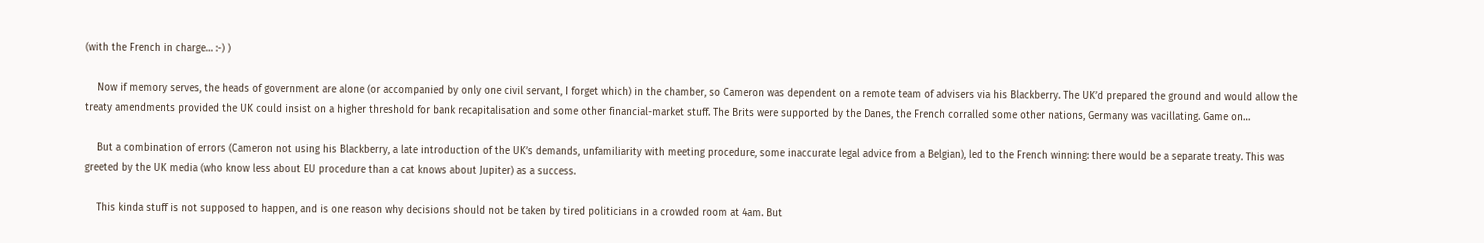(with the French in charge… :-) )

    Now if memory serves, the heads of government are alone (or accompanied by only one civil servant, I forget which) in the chamber, so Cameron was dependent on a remote team of advisers via his Blackberry. The UK’d prepared the ground and would allow the treaty amendments provided the UK could insist on a higher threshold for bank recapitalisation and some other financial-market stuff. The Brits were supported by the Danes, the French corralled some other nations, Germany was vacillating. Game on…

    But a combination of errors (Cameron not using his Blackberry, a late introduction of the UK’s demands, unfamiliarity with meeting procedure, some inaccurate legal advice from a Belgian), led to the French winning: there would be a separate treaty. This was greeted by the UK media (who know less about EU procedure than a cat knows about Jupiter) as a success.

    This kinda stuff is not supposed to happen, and is one reason why decisions should not be taken by tired politicians in a crowded room at 4am. But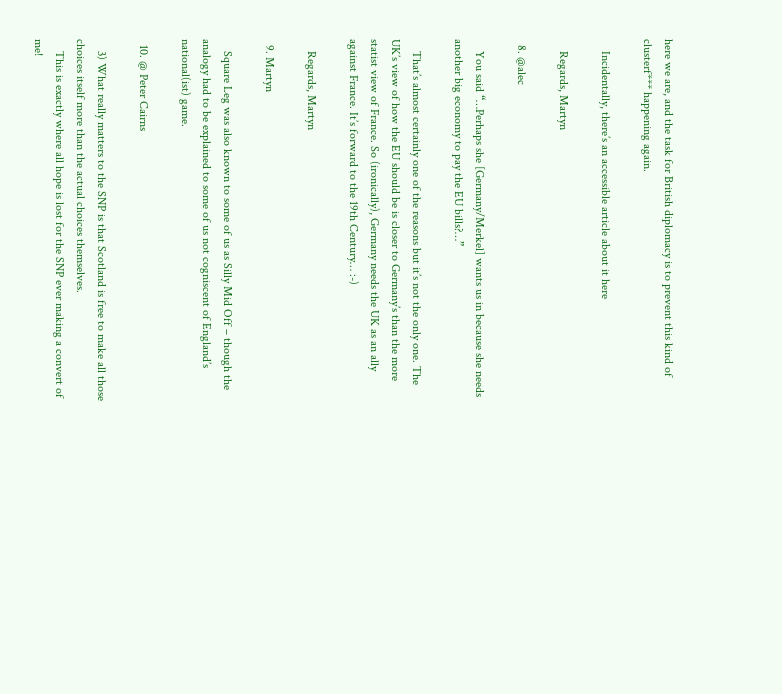here we are, and the task for British diplomacy is to prevent this kind of clusterf*** happening again.

    Incidentally, there’s an accessible article about it here

    Regards, Martyn

  8. @alec

    You said “…Perhaps she [Germany/Merkel] wants us in because she needs another big economy to pay the EU bills?…”

    That’s almost certainly one of the reasons but it’s not the only one. The UK’s view of how the EU should be is closer to Germany’s than the more statist view of France. So (ironically), Germany needs the UK as an ally against France. It’s forward to the 19th Century… :-)

    Regards, Martyn

  9. Martyn

    Square Leg was also known to some of us as Silly Mid Off – though the analogy had to be explained to some of us not cogniscent of England’s national(ist) game.

  10. @ Peter Cairns

    3) What really matters to the SNP is that Scotland is free to make all those choices itself more than the actual choices themselves.
    This is exactly where all hope is lost for the SNP ever making a convert of me!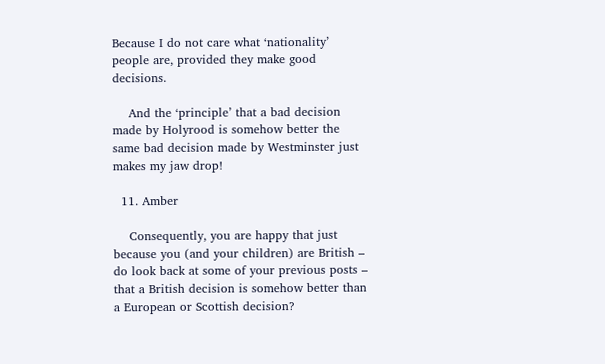Because I do not care what ‘nationality’ people are, provided they make good decisions.

    And the ‘principle’ that a bad decision made by Holyrood is somehow better the same bad decision made by Westminster just makes my jaw drop!

  11. Amber

    Consequently, you are happy that just because you (and your children) are British – do look back at some of your previous posts – that a British decision is somehow better than a European or Scottish decision?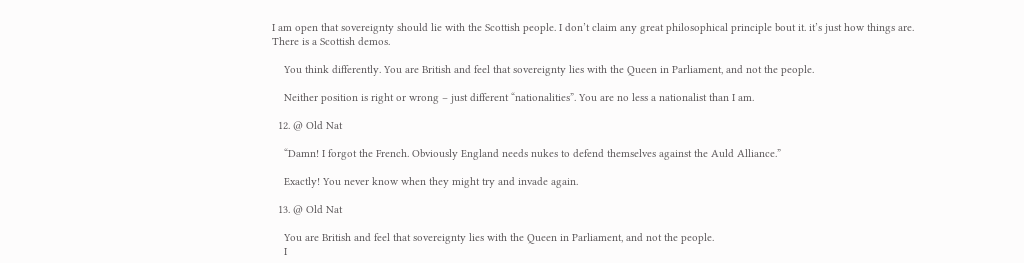I am open that sovereignty should lie with the Scottish people. I don’t claim any great philosophical principle bout it. it’s just how things are. There is a Scottish demos.

    You think differently. You are British and feel that sovereignty lies with the Queen in Parliament, and not the people.

    Neither position is right or wrong – just different “nationalities”. You are no less a nationalist than I am.

  12. @ Old Nat

    “Damn! I forgot the French. Obviously England needs nukes to defend themselves against the Auld Alliance.”

    Exactly! You never know when they might try and invade again.

  13. @ Old Nat

    You are British and feel that sovereignty lies with the Queen in Parliament, and not the people.
    I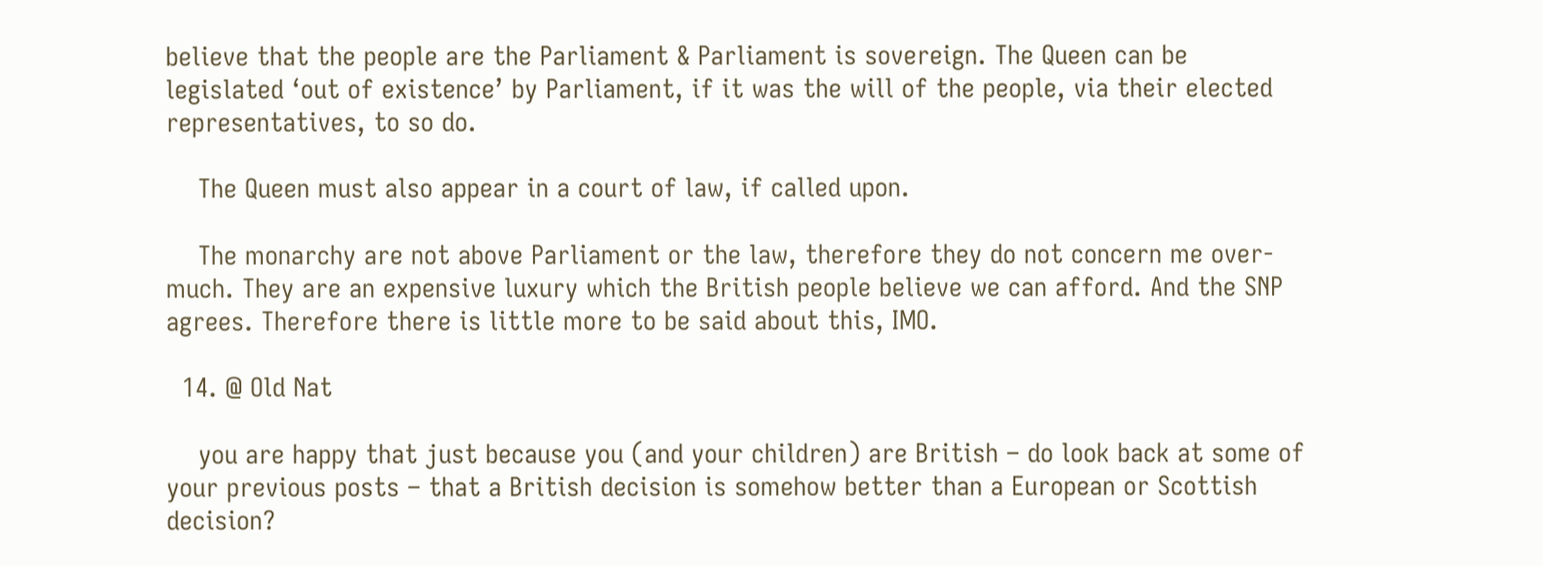believe that the people are the Parliament & Parliament is sovereign. The Queen can be legislated ‘out of existence’ by Parliament, if it was the will of the people, via their elected representatives, to so do.

    The Queen must also appear in a court of law, if called upon.

    The monarchy are not above Parliament or the law, therefore they do not concern me over-much. They are an expensive luxury which the British people believe we can afford. And the SNP agrees. Therefore there is little more to be said about this, IMO.

  14. @ Old Nat

    you are happy that just because you (and your children) are British – do look back at some of your previous posts – that a British decision is somehow better than a European or Scottish decision?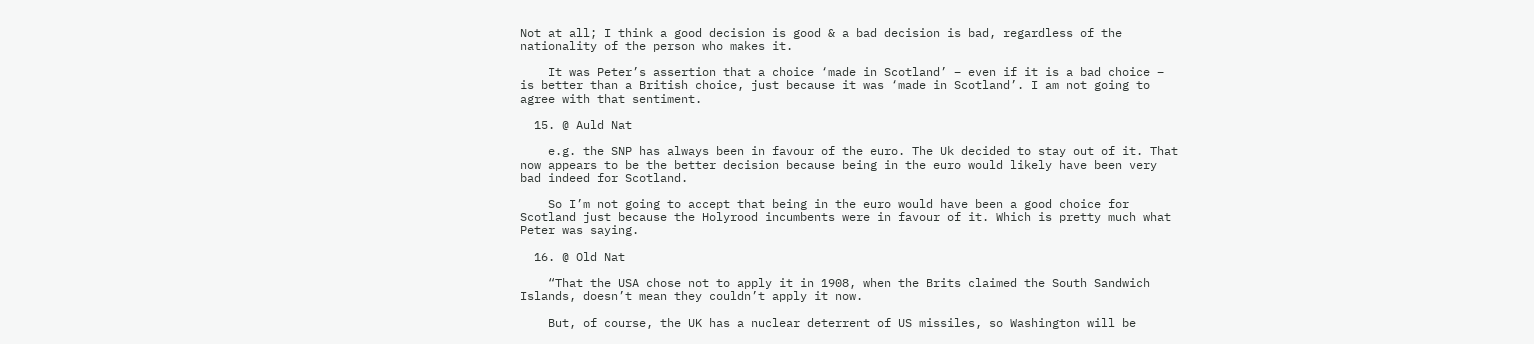Not at all; I think a good decision is good & a bad decision is bad, regardless of the nationality of the person who makes it.

    It was Peter’s assertion that a choice ‘made in Scotland’ – even if it is a bad choice – is better than a British choice, just because it was ‘made in Scotland’. I am not going to agree with that sentiment.

  15. @ Auld Nat

    e.g. the SNP has always been in favour of the euro. The Uk decided to stay out of it. That now appears to be the better decision because being in the euro would likely have been very bad indeed for Scotland.

    So I’m not going to accept that being in the euro would have been a good choice for Scotland just because the Holyrood incumbents were in favour of it. Which is pretty much what Peter was saying.

  16. @ Old Nat

    “That the USA chose not to apply it in 1908, when the Brits claimed the South Sandwich Islands, doesn’t mean they couldn’t apply it now.

    But, of course, the UK has a nuclear deterrent of US missiles, so Washington will be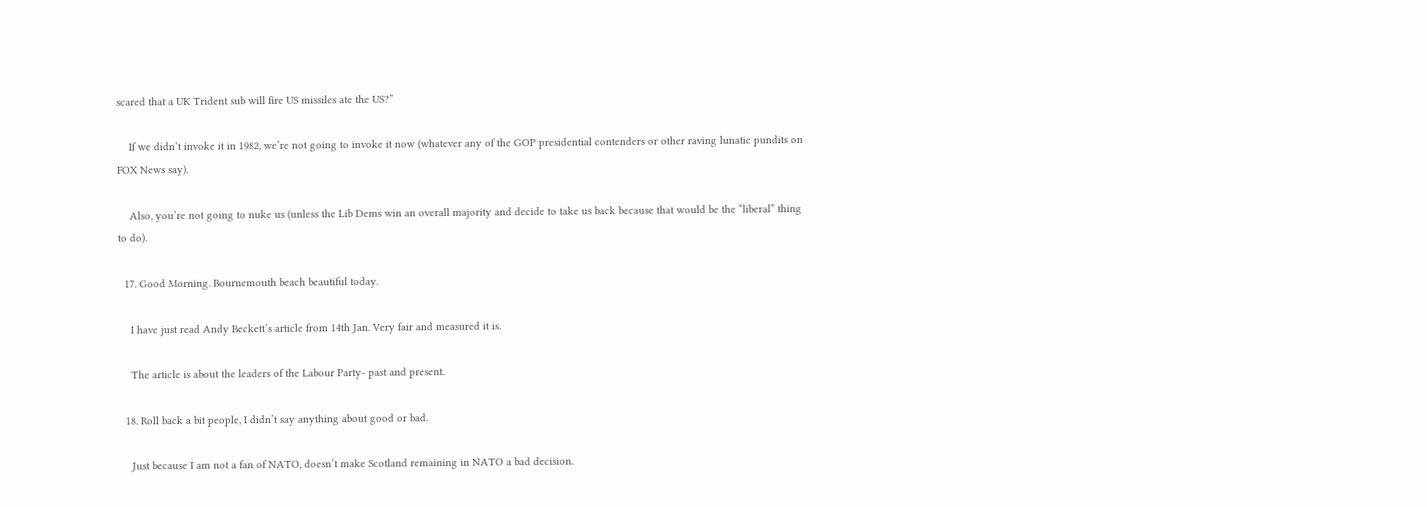scared that a UK Trident sub will fire US missiles ate the US?”

    If we didn’t invoke it in 1982, we’re not going to invoke it now (whatever any of the GOP presidential contenders or other raving lunatic pundits on FOX News say).

    Also, you’re not going to nuke us (unless the Lib Dems win an overall majority and decide to take us back because that would be the “liberal” thing to do).

  17. Good Morning. Bournemouth beach beautiful today.

    I have just read Andy Beckett’s article from 14th Jan. Very fair and measured it is.

    The article is about the leaders of the Labour Party- past and present.

  18. Roll back a bit people, I didn’t say anything about good or bad.

    Just because I am not a fan of NATO, doesn’t make Scotland remaining in NATO a bad decision.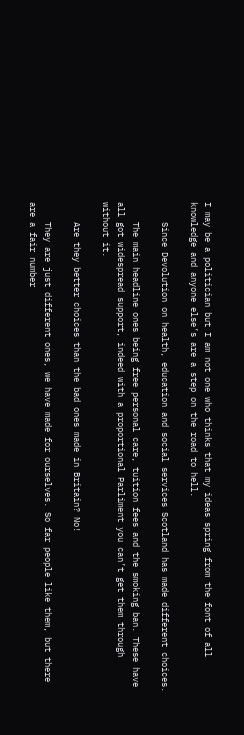I may be a politician but I am not one who thinks that my ideas spring from the font of all knowledge and anyone else’s are a step on the road to hell.

    Since Devolution on health, education and social services Scotland has made different choices.

    The main headline ones being free personal care, tuition fees and the smoking ban. These have all got widespread support, indeed with a proportional Parliment you can’t get them through without it.

    Are they better choices than the bad ones made in Britain? No!

    They are just different ones, we have made for ourselves. So far people like them, but there are a fair number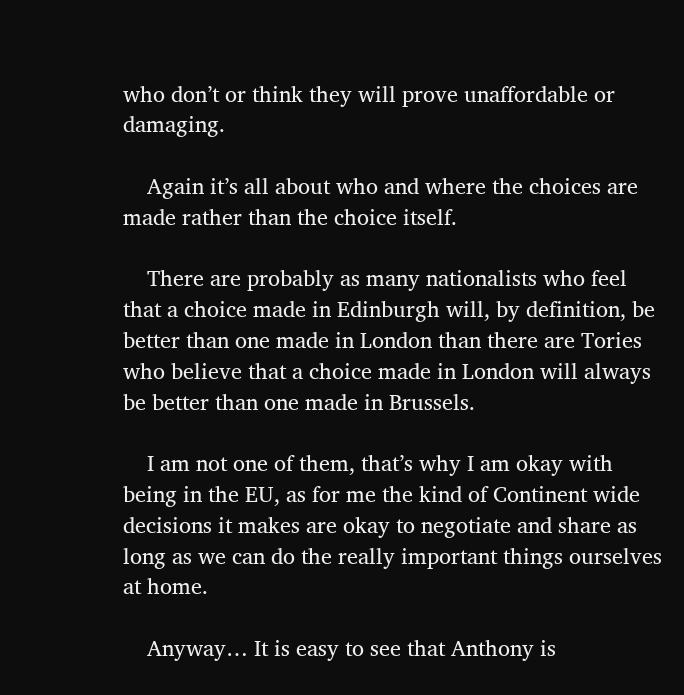who don’t or think they will prove unaffordable or damaging.

    Again it’s all about who and where the choices are made rather than the choice itself.

    There are probably as many nationalists who feel that a choice made in Edinburgh will, by definition, be better than one made in London than there are Tories who believe that a choice made in London will always be better than one made in Brussels.

    I am not one of them, that’s why I am okay with being in the EU, as for me the kind of Continent wide decisions it makes are okay to negotiate and share as long as we can do the really important things ourselves at home.

    Anyway… It is easy to see that Anthony is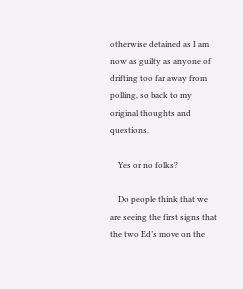otherwise detained as I am now as guilty as anyone of drifting too far away from polling, so back to my original thoughts and questions.

    Yes or no folks?

    Do people think that we are seeing the first signs that the two Ed’s move on the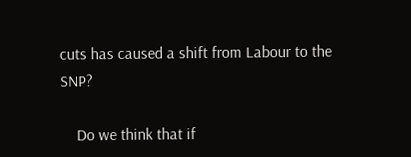cuts has caused a shift from Labour to the SNP?

    Do we think that if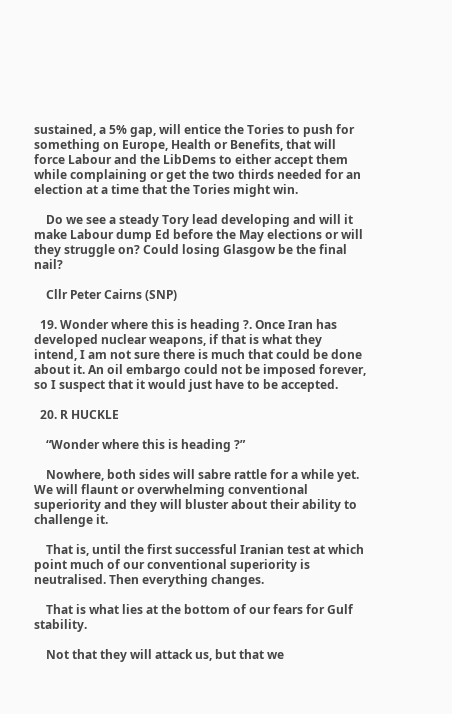sustained, a 5% gap, will entice the Tories to push for something on Europe, Health or Benefits, that will force Labour and the LibDems to either accept them while complaining or get the two thirds needed for an election at a time that the Tories might win.

    Do we see a steady Tory lead developing and will it make Labour dump Ed before the May elections or will they struggle on? Could losing Glasgow be the final nail?

    Cllr Peter Cairns (SNP)

  19. Wonder where this is heading ?. Once Iran has developed nuclear weapons, if that is what they intend, I am not sure there is much that could be done about it. An oil embargo could not be imposed forever, so I suspect that it would just have to be accepted.

  20. R HUCKLE

    “Wonder where this is heading ?”

    Nowhere, both sides will sabre rattle for a while yet. We will flaunt or overwhelming conventional superiority and they will bluster about their ability to challenge it.

    That is, until the first successful Iranian test at which point much of our conventional superiority is neutralised. Then everything changes.

    That is what lies at the bottom of our fears for Gulf stability.

    Not that they will attack us, but that we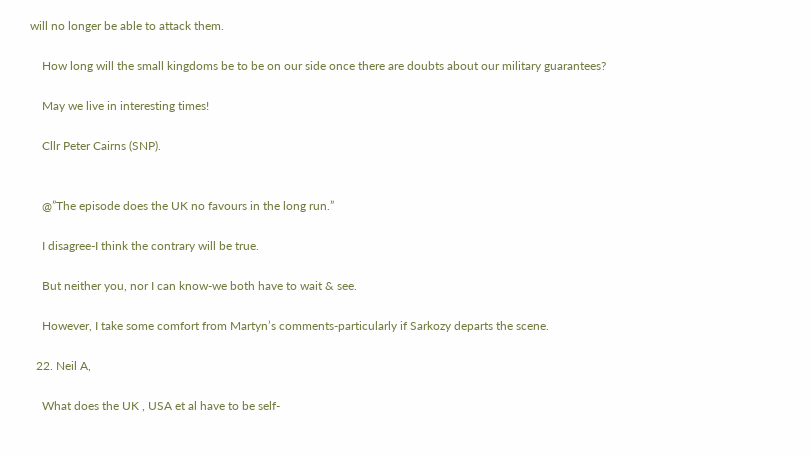will no longer be able to attack them.

    How long will the small kingdoms be to be on our side once there are doubts about our military guarantees?

    May we live in interesting times!

    Cllr Peter Cairns (SNP).


    @”The episode does the UK no favours in the long run.”

    I disagree-I think the contrary will be true.

    But neither you, nor I can know-we both have to wait & see.

    However, I take some comfort from Martyn’s comments-particularly if Sarkozy departs the scene.

  22. Neil A,

    What does the UK , USA et al have to be self-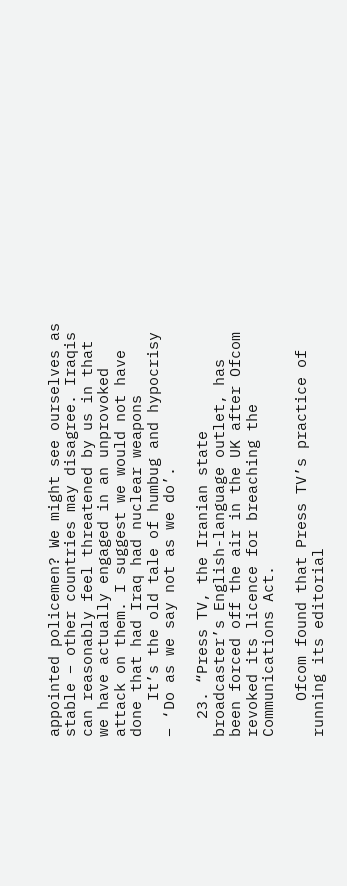appointed policemen? We might see ourselves as stable – other countries may disagree. Iraqis can reasonably feel threatened by us in that we have actually engaged in an unprovoked attack on them. I suggest we would not have done that had Iraq had nuclear weapons
    It’s the old tale of humbug and hypocrisy – ‘Do as we say not as we do’.

  23. “Press TV, the Iranian state broadcaster’s English-language outlet, has been forced off the air in the UK after Ofcom revoked its licence for breaching the Communications Act.

    Ofcom found that Press TV’s practice of running its editorial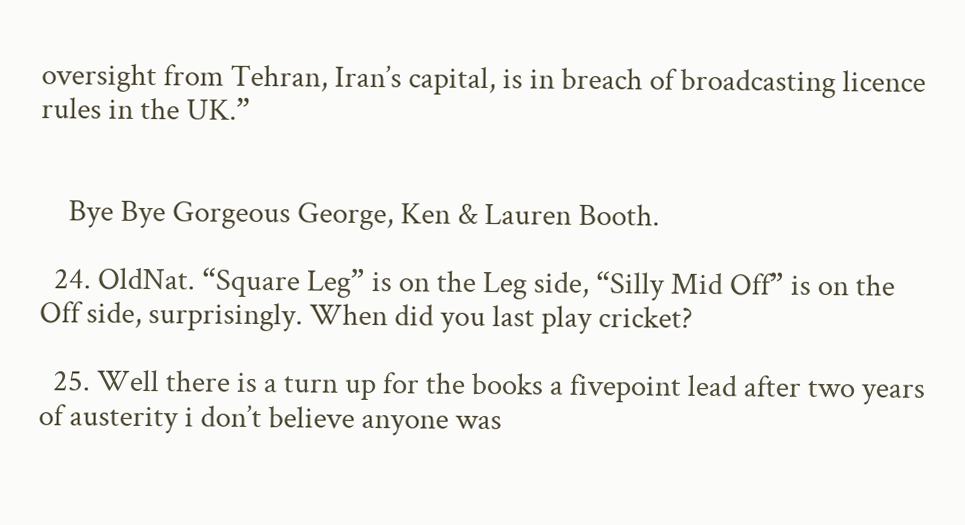oversight from Tehran, Iran’s capital, is in breach of broadcasting licence rules in the UK.”


    Bye Bye Gorgeous George, Ken & Lauren Booth.

  24. OldNat. “Square Leg” is on the Leg side, “Silly Mid Off” is on the Off side, surprisingly. When did you last play cricket?

  25. Well there is a turn up for the books a fivepoint lead after two years of austerity i don’t believe anyone was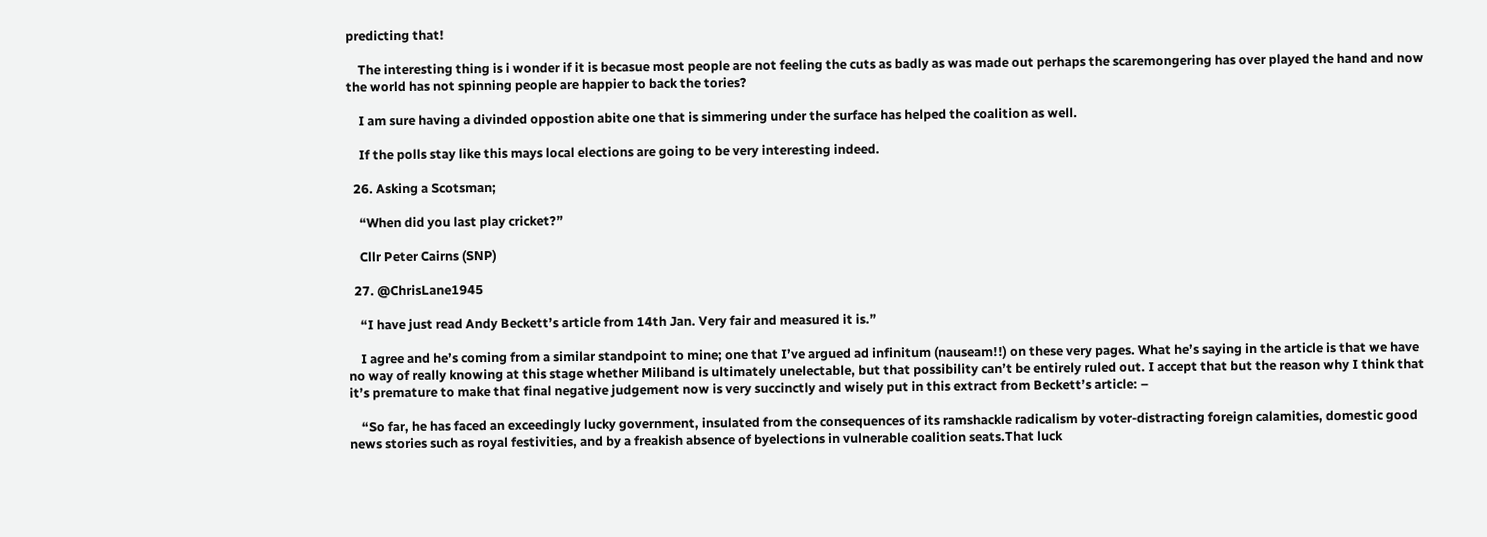predicting that!

    The interesting thing is i wonder if it is becasue most people are not feeling the cuts as badly as was made out perhaps the scaremongering has over played the hand and now the world has not spinning people are happier to back the tories?

    I am sure having a divinded oppostion abite one that is simmering under the surface has helped the coalition as well.

    If the polls stay like this mays local elections are going to be very interesting indeed.

  26. Asking a Scotsman;

    “When did you last play cricket?”

    Cllr Peter Cairns (SNP)

  27. @ChrisLane1945

    “I have just read Andy Beckett’s article from 14th Jan. Very fair and measured it is.”

    I agree and he’s coming from a similar standpoint to mine; one that I’ve argued ad infinitum (nauseam!!) on these very pages. What he’s saying in the article is that we have no way of really knowing at this stage whether Miliband is ultimately unelectable, but that possibility can’t be entirely ruled out. I accept that but the reason why I think that it’s premature to make that final negative judgement now is very succinctly and wisely put in this extract from Beckett’s article: –

    “So far, he has faced an exceedingly lucky government, insulated from the consequences of its ramshackle radicalism by voter-distracting foreign calamities, domestic good news stories such as royal festivities, and by a freakish absence of byelections in vulnerable coalition seats.That luck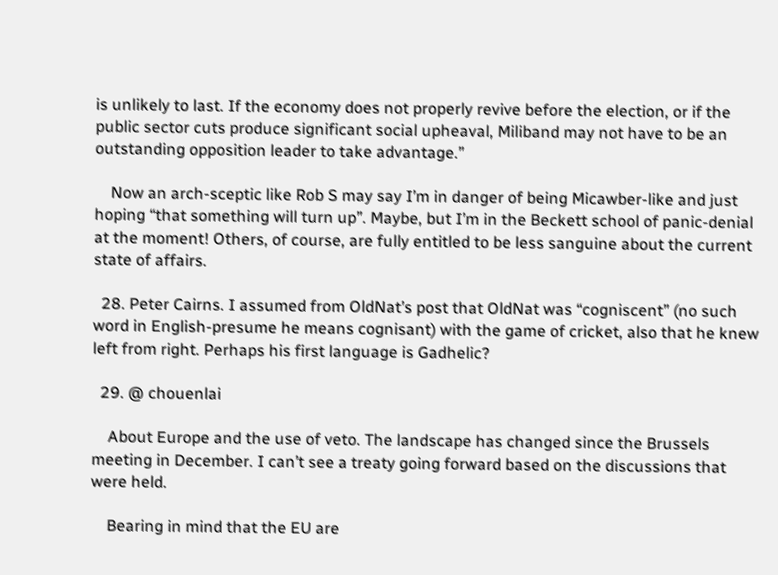is unlikely to last. If the economy does not properly revive before the election, or if the public sector cuts produce significant social upheaval, Miliband may not have to be an outstanding opposition leader to take advantage.”

    Now an arch-sceptic like Rob S may say I’m in danger of being Micawber-like and just hoping “that something will turn up”. Maybe, but I’m in the Beckett school of panic-denial at the moment! Others, of course, are fully entitled to be less sanguine about the current state of affairs.

  28. Peter Cairns. I assumed from OldNat’s post that OldNat was “cogniscent” (no such word in English-presume he means cognisant) with the game of cricket, also that he knew left from right. Perhaps his first language is Gadhelic?

  29. @ chouenlai

    About Europe and the use of veto. The landscape has changed since the Brussels meeting in December. I can’t see a treaty going forward based on the discussions that were held.

    Bearing in mind that the EU are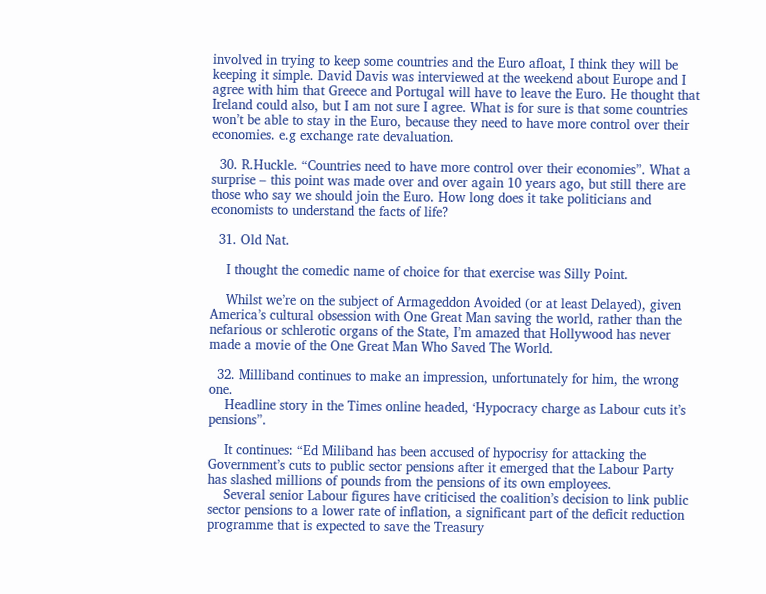involved in trying to keep some countries and the Euro afloat, I think they will be keeping it simple. David Davis was interviewed at the weekend about Europe and I agree with him that Greece and Portugal will have to leave the Euro. He thought that Ireland could also, but I am not sure I agree. What is for sure is that some countries won’t be able to stay in the Euro, because they need to have more control over their economies. e.g exchange rate devaluation.

  30. R.Huckle. “Countries need to have more control over their economies”. What a surprise – this point was made over and over again 10 years ago, but still there are those who say we should join the Euro. How long does it take politicians and economists to understand the facts of life?

  31. Old Nat.

    I thought the comedic name of choice for that exercise was Silly Point.

    Whilst we’re on the subject of Armageddon Avoided (or at least Delayed), given America’s cultural obsession with One Great Man saving the world, rather than the nefarious or schlerotic organs of the State, I’m amazed that Hollywood has never made a movie of the One Great Man Who Saved The World.

  32. Milliband continues to make an impression, unfortunately for him, the wrong one.
    Headline story in the Times online headed, ‘Hypocracy charge as Labour cuts it’s pensions”.

    It continues: “Ed Miliband has been accused of hypocrisy for attacking the Government’s cuts to public sector pensions after it emerged that the Labour Party has slashed millions of pounds from the pensions of its own employees.
    Several senior Labour figures have criticised the coalition’s decision to link public sector pensions to a lower rate of inflation, a significant part of the deficit reduction programme that is expected to save the Treasury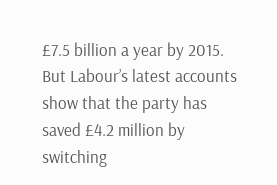£7.5 billion a year by 2015. But Labour’s latest accounts show that the party has saved £4.2 million by switching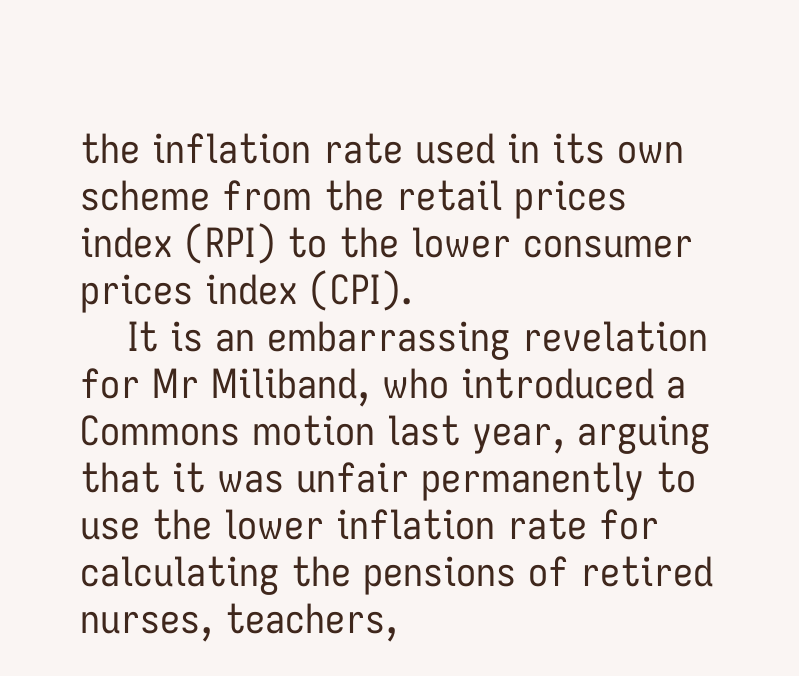the inflation rate used in its own scheme from the retail prices index (RPI) to the lower consumer prices index (CPI).
    It is an embarrassing revelation for Mr Miliband, who introduced a Commons motion last year, arguing that it was unfair permanently to use the lower inflation rate for calculating the pensions of retired nurses, teachers,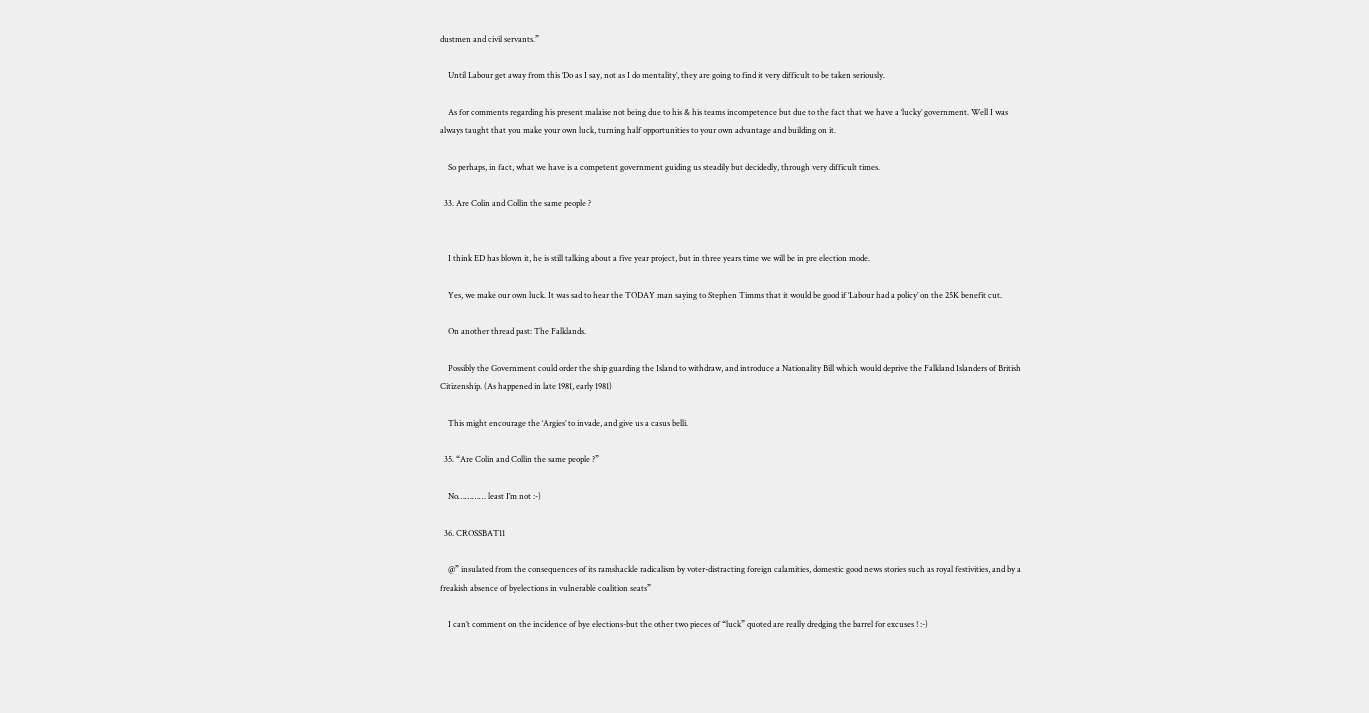dustmen and civil servants.”

    Until Labour get away from this ‘Do as I say, not as I do mentality’, they are going to find it very difficult to be taken seriously.

    As for comments regarding his present malaise not being due to his & his teams incompetence but due to the fact that we have a ‘lucky’ government. Well I was always taught that you make your own luck, turning half opportunities to your own advantage and building on it.

    So perhaps, in fact, what we have is a competent government guiding us steadily but decidedly, through very difficult times.

  33. Are Colin and Collin the same people ?


    I think ED has blown it, he is still talking about a five year project, but in three years time we will be in pre election mode.

    Yes, we make our own luck. It was sad to hear the TODAY man saying to Stephen Timms that it would be good if ‘Labour had a policy’ on the 25K benefit cut.

    On another thread past: The Falklands.

    Possibly the Government could order the ship guarding the Island to withdraw, and introduce a Nationality Bill which would deprive the Falkland Islanders of British Citizenship. (As happened in late 1981, early 1981)

    This might encourage the ‘Argies’ to invade, and give us a casus belli.

  35. “Are Colin and Collin the same people ?”

    No………… least I’m not :-)

  36. CROSSBAT11

    @” insulated from the consequences of its ramshackle radicalism by voter-distracting foreign calamities, domestic good news stories such as royal festivities, and by a freakish absence of byelections in vulnerable coalition seats”

    I can’t comment on the incidence of bye elections-but the other two pieces of “luck” quoted are really dredging the barrel for excuses ! :-)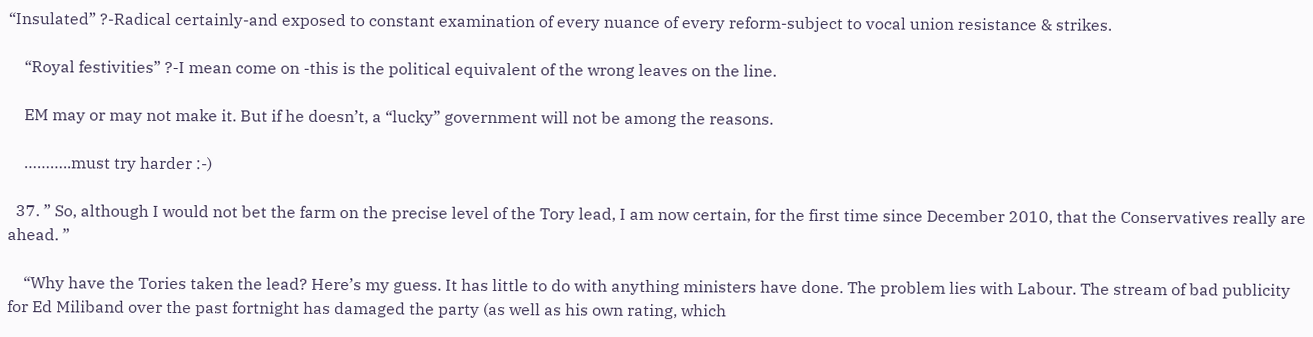“Insulated” ?-Radical certainly-and exposed to constant examination of every nuance of every reform-subject to vocal union resistance & strikes.

    “Royal festivities” ?-I mean come on -this is the political equivalent of the wrong leaves on the line.

    EM may or may not make it. But if he doesn’t, a “lucky” government will not be among the reasons.

    ………..must try harder :-)

  37. ” So, although I would not bet the farm on the precise level of the Tory lead, I am now certain, for the first time since December 2010, that the Conservatives really are ahead. ”

    “Why have the Tories taken the lead? Here’s my guess. It has little to do with anything ministers have done. The problem lies with Labour. The stream of bad publicity for Ed Miliband over the past fortnight has damaged the party (as well as his own rating, which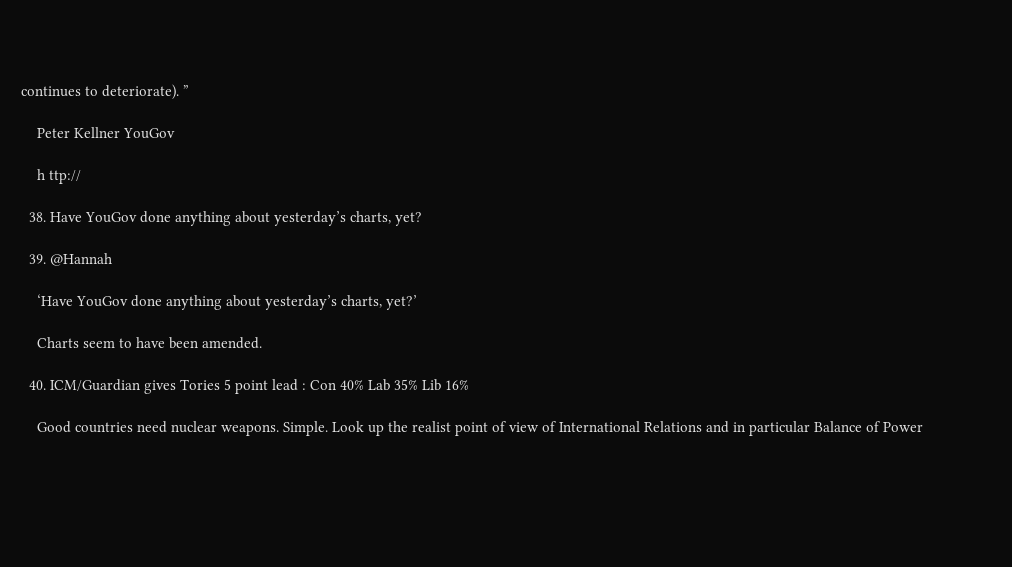continues to deteriorate). ”

    Peter Kellner YouGov

    h ttp://

  38. Have YouGov done anything about yesterday’s charts, yet?

  39. @Hannah

    ‘Have YouGov done anything about yesterday’s charts, yet?’

    Charts seem to have been amended.

  40. ICM/Guardian gives Tories 5 point lead : Con 40% Lab 35% Lib 16%

    Good countries need nuclear weapons. Simple. Look up the realist point of view of International Relations and in particular Balance of Power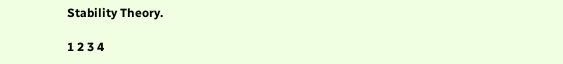Stability Theory.

1 2 3 4